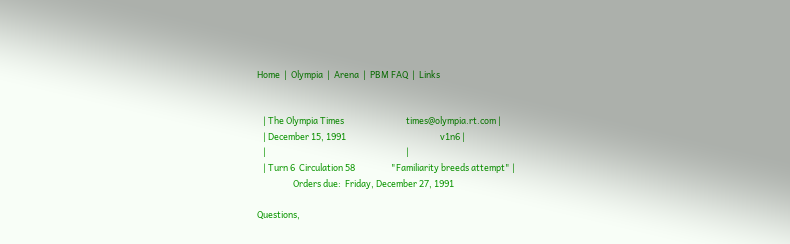Home  |  Olympia  |  Arena  |  PBM FAQ  |  Links


   | The Olympia Times                               times@olympia.rt.com |
   | December 15, 1991                                               v1n6 |
   |                                                                      |
   | Turn 6  Circulation 58                  "Familiarity breeds attempt" |
                  Orders due:  Friday, December 27, 1991

Questions,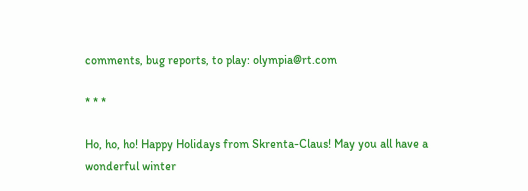comments, bug reports, to play: olympia@rt.com

* * *

Ho, ho, ho! Happy Holidays from Skrenta-Claus! May you all have a wonderful winter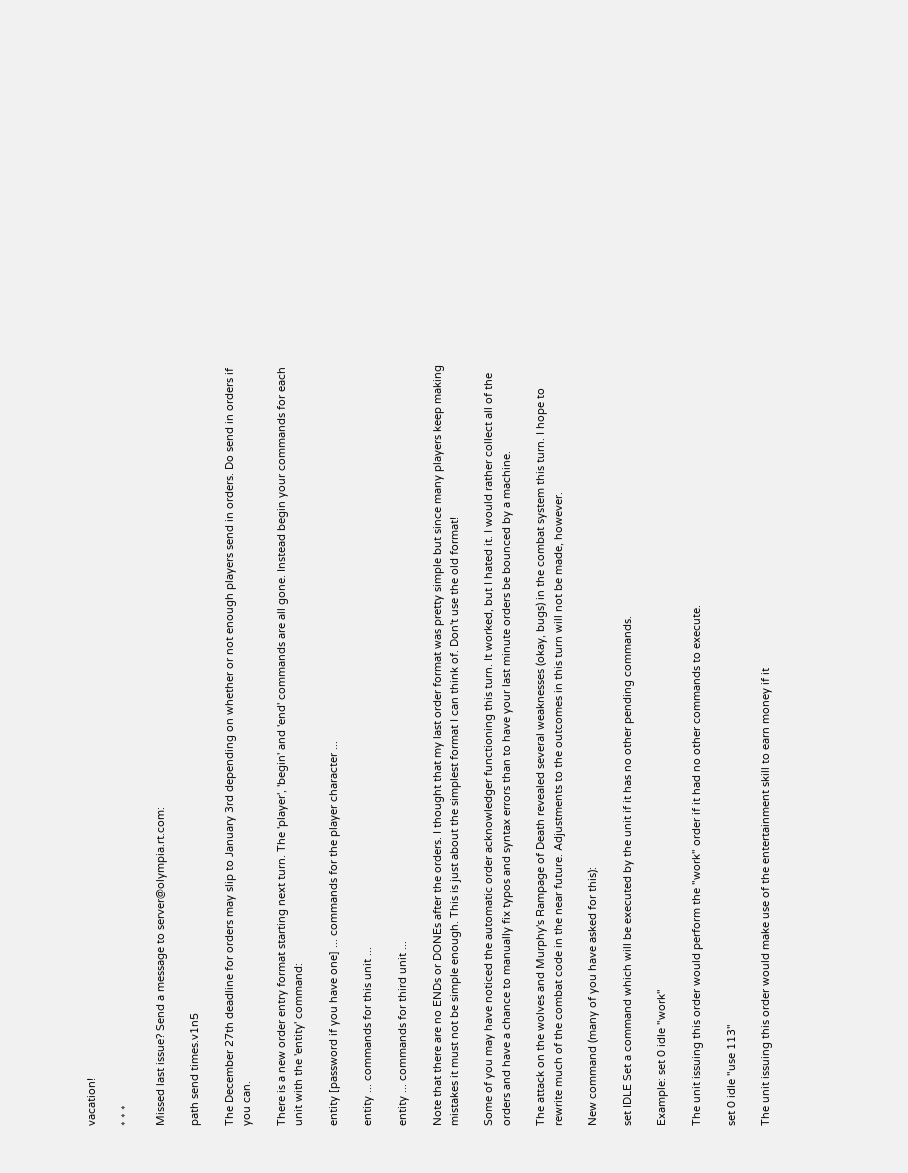vacation!

* * *

Missed last issue? Send a message to server@olympia.rt.com:

path send times.v1n5

The December 27th deadline for orders may slip to January 3rd depending on whether or not enough players send in orders. Do send in orders if you can.

There is a new order entry format starting next turn. The 'player', 'begin' and 'end' commands are all gone. Instead begin your commands for each unit with the 'entity' command:

entity [password if you have one] ... commands for the player character ...

entity ... commands for this unit ...

entity ... commands for third unit ...

Note that there are no ENDs or DONEs after the orders. I thought that my last order format was pretty simple but since many players keep making mistakes it must not be simple enough. This is just about the simplest format I can think of. Don't use the old format!

Some of you may have noticed the automatic order acknowledger functioning this turn. It worked, but I hated it. I would rather collect all of the orders and have a chance to manually fix typos and syntax errors than to have your last minute orders be bounced by a machine.

The attack on the wolves and Murphy's Rampage of Death revealed several weaknesses (okay, bugs) in the combat system this turn. I hope to rewrite much of the combat code in the near future. Adjustments to the outcomes in this turn will not be made, however.

New command (many of you have asked for this):

set IDLE Set a command which will be executed by the unit if it has no other pending commands.

Example: set 0 idle "work"

The unit issuing this order would perform the "work" order if it had no other commands to execute.

set 0 idle "use 113"

The unit issuing this order would make use of the entertainment skill to earn money if it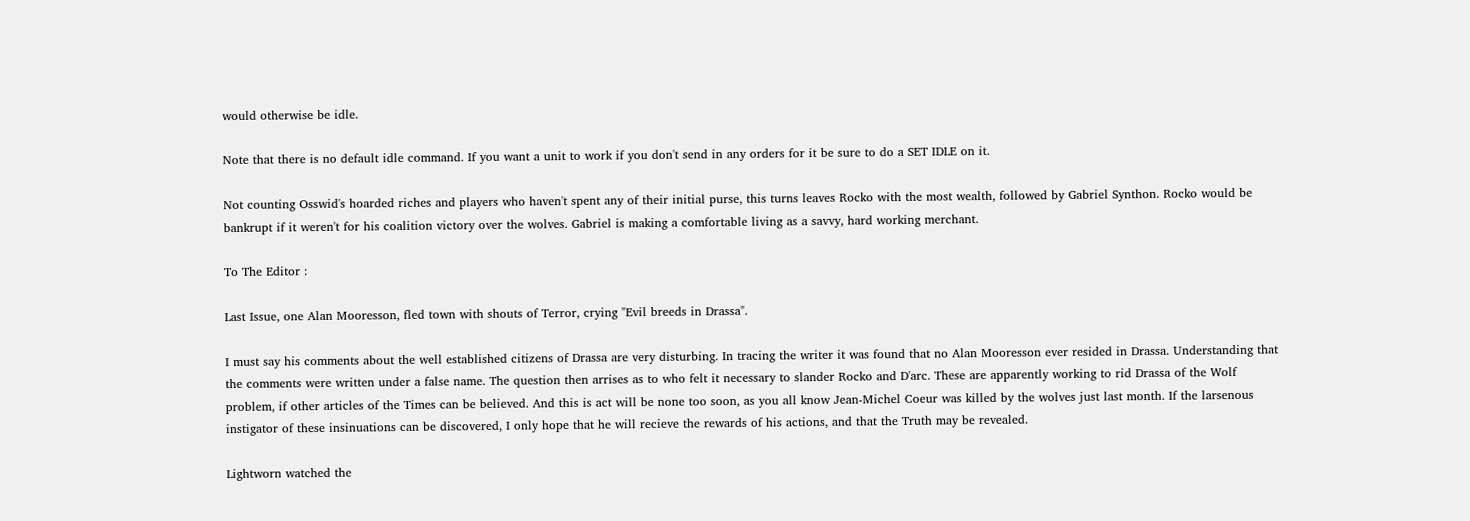would otherwise be idle.

Note that there is no default idle command. If you want a unit to work if you don't send in any orders for it be sure to do a SET IDLE on it.

Not counting Osswid's hoarded riches and players who haven't spent any of their initial purse, this turns leaves Rocko with the most wealth, followed by Gabriel Synthon. Rocko would be bankrupt if it weren't for his coalition victory over the wolves. Gabriel is making a comfortable living as a savvy, hard working merchant.

To The Editor :

Last Issue, one Alan Mooresson, fled town with shouts of Terror, crying "Evil breeds in Drassa".

I must say his comments about the well established citizens of Drassa are very disturbing. In tracing the writer it was found that no Alan Mooresson ever resided in Drassa. Understanding that the comments were written under a false name. The question then arrises as to who felt it necessary to slander Rocko and D'arc. These are apparently working to rid Drassa of the Wolf problem, if other articles of the Times can be believed. And this is act will be none too soon, as you all know Jean-Michel Coeur was killed by the wolves just last month. If the larsenous instigator of these insinuations can be discovered, I only hope that he will recieve the rewards of his actions, and that the Truth may be revealed.

Lightworn watched the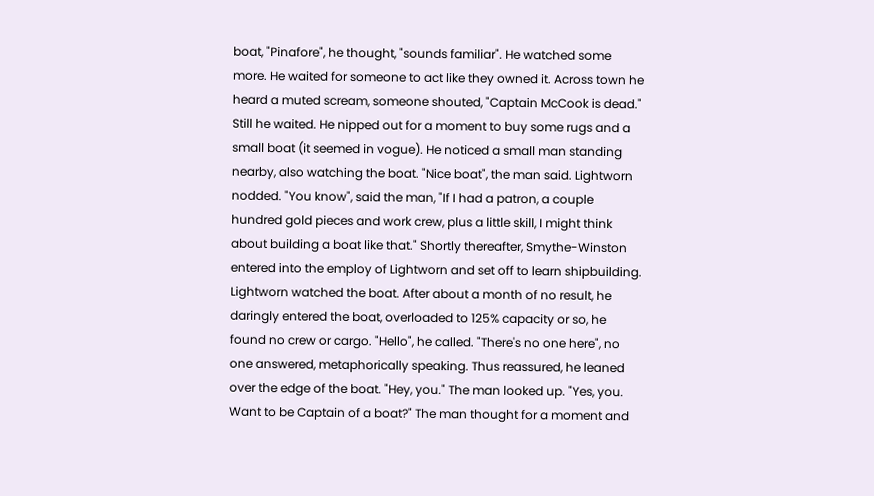boat, "Pinafore", he thought, "sounds familiar". He watched some more. He waited for someone to act like they owned it. Across town he heard a muted scream, someone shouted, "Captain McCook is dead." Still he waited. He nipped out for a moment to buy some rugs and a small boat (it seemed in vogue). He noticed a small man standing nearby, also watching the boat. "Nice boat", the man said. Lightworn nodded. "You know", said the man, "If I had a patron, a couple hundred gold pieces and work crew, plus a little skill, I might think about building a boat like that." Shortly thereafter, Smythe-Winston entered into the employ of Lightworn and set off to learn shipbuilding. Lightworn watched the boat. After about a month of no result, he daringly entered the boat, overloaded to 125% capacity or so, he found no crew or cargo. "Hello", he called. "There's no one here", no one answered, metaphorically speaking. Thus reassured, he leaned over the edge of the boat. "Hey, you." The man looked up. "Yes, you. Want to be Captain of a boat?" The man thought for a moment and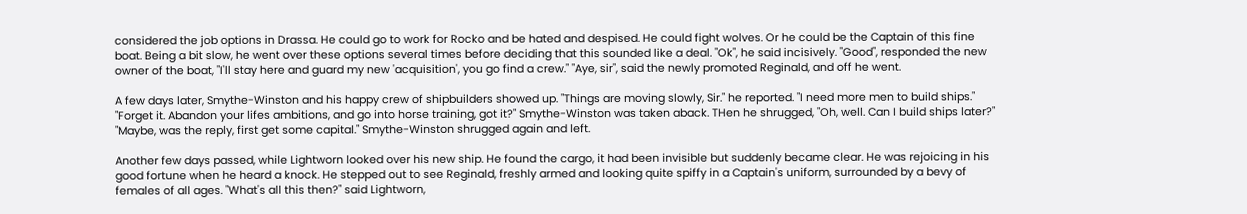considered the job options in Drassa. He could go to work for Rocko and be hated and despised. He could fight wolves. Or he could be the Captain of this fine boat. Being a bit slow, he went over these options several times before deciding that this sounded like a deal. "Ok", he said incisively. "Good", responded the new owner of the boat, "I'll stay here and guard my new 'acquisition', you go find a crew." "Aye, sir", said the newly promoted Reginald, and off he went.

A few days later, Smythe-Winston and his happy crew of shipbuilders showed up. "Things are moving slowly, Sir." he reported. "I need more men to build ships." "Forget it. Abandon your lifes ambitions, and go into horse training, got it?" Smythe-Winston was taken aback. THen he shrugged, "Oh, well. Can I build ships later?" "Maybe, was the reply, first get some capital." Smythe-Winston shrugged again and left.

Another few days passed, while Lightworn looked over his new ship. He found the cargo, it had been invisible but suddenly became clear. He was rejoicing in his good fortune when he heard a knock. He stepped out to see Reginald, freshly armed and looking quite spiffy in a Captain's uniform, surrounded by a bevy of females of all ages. "What's all this then?" said Lightworn,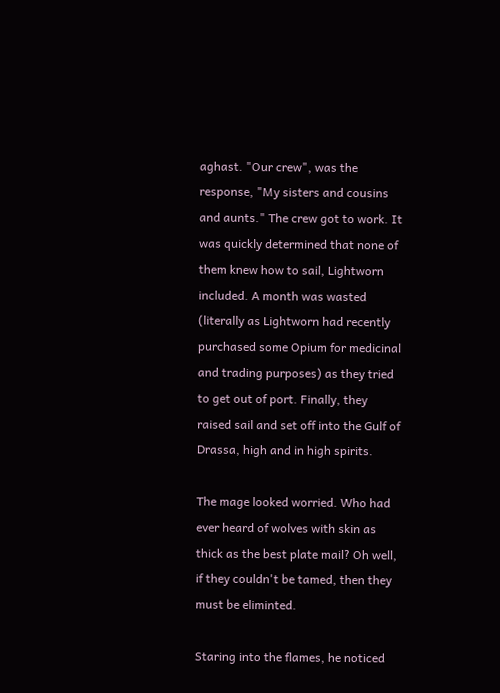aghast. "Our crew", was the response, "My sisters and cousins and aunts." The crew got to work. It was quickly determined that none of them knew how to sail, Lightworn included. A month was wasted (literally as Lightworn had recently purchased some Opium for medicinal and trading purposes) as they tried to get out of port. Finally, they raised sail and set off into the Gulf of Drassa, high and in high spirits.

The mage looked worried. Who had ever heard of wolves with skin as thick as the best plate mail? Oh well, if they couldn't be tamed, then they must be eliminted.

Staring into the flames, he noticed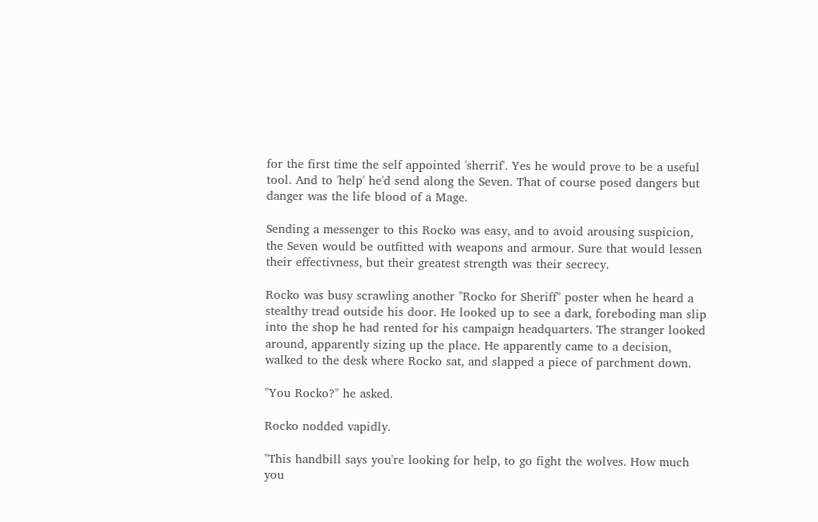for the first time the self appointed 'sherrif'. Yes he would prove to be a useful tool. And to 'help' he'd send along the Seven. That of course posed dangers but danger was the life blood of a Mage.

Sending a messenger to this Rocko was easy, and to avoid arousing suspicion, the Seven would be outfitted with weapons and armour. Sure that would lessen their effectivness, but their greatest strength was their secrecy.

Rocko was busy scrawling another "Rocko for Sheriff" poster when he heard a stealthy tread outside his door. He looked up to see a dark, foreboding man slip into the shop he had rented for his campaign headquarters. The stranger looked around, apparently sizing up the place. He apparently came to a decision, walked to the desk where Rocko sat, and slapped a piece of parchment down.

"You Rocko?" he asked.

Rocko nodded vapidly.

"This handbill says you're looking for help, to go fight the wolves. How much you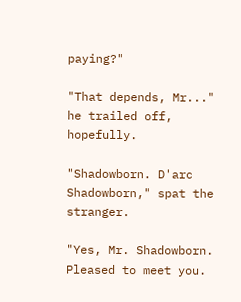paying?"

"That depends, Mr..." he trailed off, hopefully.

"Shadowborn. D'arc Shadowborn," spat the stranger.

"Yes, Mr. Shadowborn. Pleased to meet you.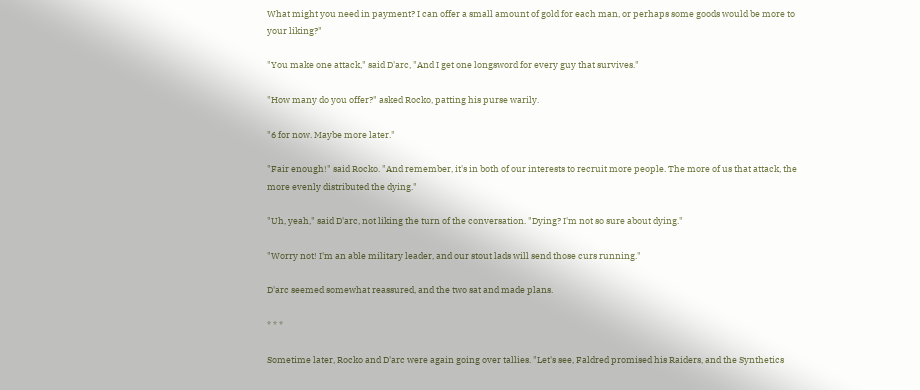What might you need in payment? I can offer a small amount of gold for each man, or perhaps some goods would be more to your liking?"

"You make one attack," said D'arc, "And I get one longsword for every guy that survives."

"How many do you offer?" asked Rocko, patting his purse warily.

"6 for now. Maybe more later."

"Fair enough!" said Rocko. "And remember, it's in both of our interests to recruit more people. The more of us that attack, the more evenly distributed the dying."

"Uh, yeah," said D'arc, not liking the turn of the conversation. "Dying? I'm not so sure about dying."

"Worry not! I'm an able military leader, and our stout lads will send those curs running."

D'arc seemed somewhat reassured, and the two sat and made plans.

* * *

Sometime later, Rocko and D'arc were again going over tallies. "Let's see, Faldred promised his Raiders, and the Synthetics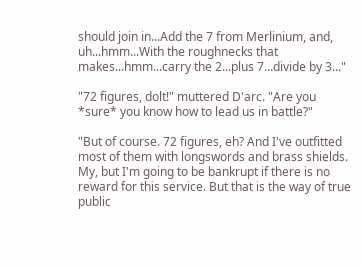should join in...Add the 7 from Merlinium, and, uh...hmm...With the roughnecks that makes...hmm...carry the 2...plus 7...divide by 3..."

"72 figures, dolt!" muttered D'arc. "Are you *sure* you know how to lead us in battle?"

"But of course. 72 figures, eh? And I've outfitted most of them with longswords and brass shields. My, but I'm going to be bankrupt if there is no reward for this service. But that is the way of true public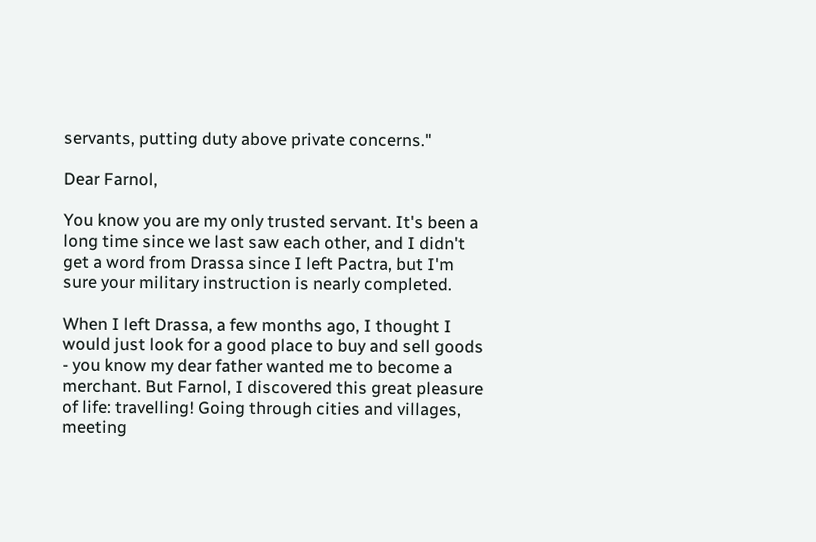servants, putting duty above private concerns."

Dear Farnol,

You know you are my only trusted servant. It's been a long time since we last saw each other, and I didn't get a word from Drassa since I left Pactra, but I'm sure your military instruction is nearly completed.

When I left Drassa, a few months ago, I thought I would just look for a good place to buy and sell goods - you know my dear father wanted me to become a merchant. But Farnol, I discovered this great pleasure of life: travelling! Going through cities and villages, meeting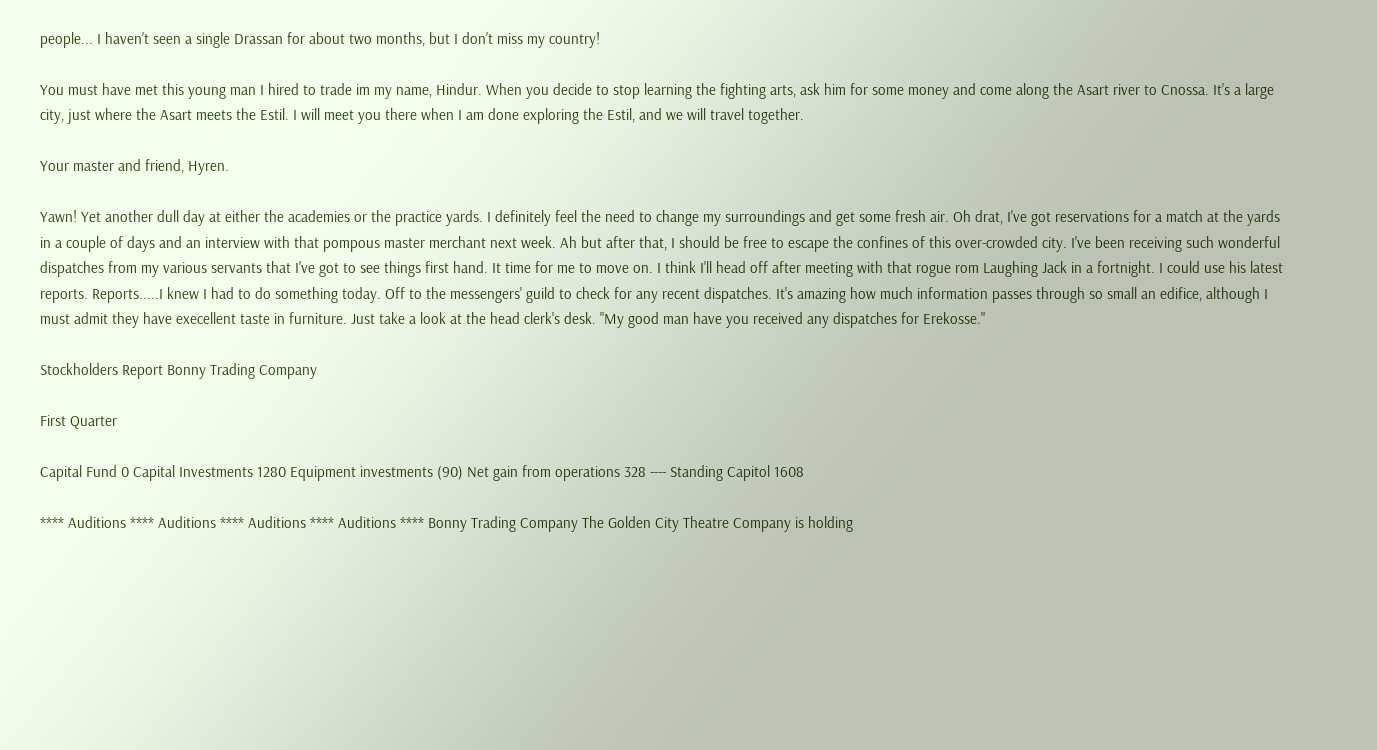people... I haven't seen a single Drassan for about two months, but I don't miss my country!

You must have met this young man I hired to trade im my name, Hindur. When you decide to stop learning the fighting arts, ask him for some money and come along the Asart river to Cnossa. It's a large city, just where the Asart meets the Estil. I will meet you there when I am done exploring the Estil, and we will travel together.

Your master and friend, Hyren.

Yawn! Yet another dull day at either the academies or the practice yards. I definitely feel the need to change my surroundings and get some fresh air. Oh drat, I've got reservations for a match at the yards in a couple of days and an interview with that pompous master merchant next week. Ah but after that, I should be free to escape the confines of this over-crowded city. I've been receiving such wonderful dispatches from my various servants that I've got to see things first hand. It time for me to move on. I think I'll head off after meeting with that rogue rom Laughing Jack in a fortnight. I could use his latest reports. Reports.....I knew I had to do something today. Off to the messengers' guild to check for any recent dispatches. It's amazing how much information passes through so small an edifice, although I must admit they have execellent taste in furniture. Just take a look at the head clerk's desk. "My good man have you received any dispatches for Erekosse."

Stockholders Report Bonny Trading Company

First Quarter

Capital Fund 0 Capital Investments 1280 Equipment investments (90) Net gain from operations 328 ---- Standing Capitol 1608

**** Auditions **** Auditions **** Auditions **** Auditions **** Bonny Trading Company The Golden City Theatre Company is holding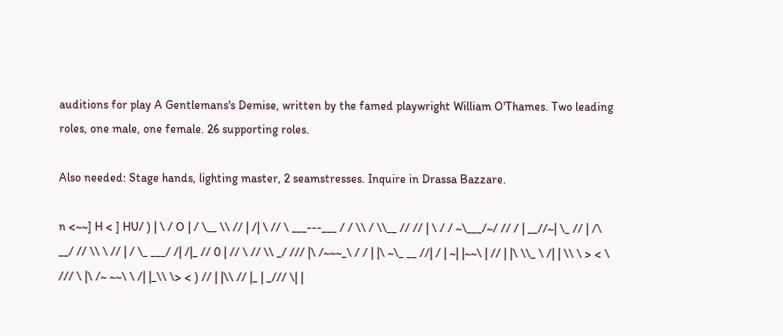auditions for play A Gentlemans's Demise, written by the famed playwright William O'Thames. Two leading roles, one male, one female. 26 supporting roles.

Also needed: Stage hands, lighting master, 2 seamstresses. Inquire in Drassa Bazzare.

n <~~] H < ] HU/ ) | \ / O | / \__ \\ // | /| \ // \ ___---___ / / \\ / \\__ // // | \ / / ~\___/~/ // / | __//~| \_ // | /\ __/ // \\ \ // | / \_ ___/ /| /|_ // 0 | // \ // \\ _/ /// |\ /~~~_\ / / | |\ ~\_ __ //| / | ~| |~~\ | // | |\ \\_ \ /| | \\ \ > < \ /// \ |\ /~ ~~\ \ /| |_\\ \> < ) // | |\\ // |_ | _/// \| |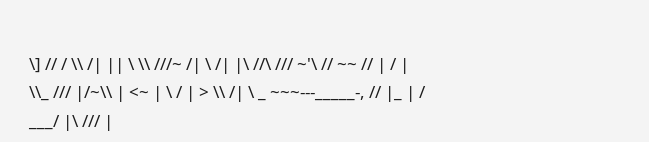\] // / \\ /| || \ \\ ///~ /| \ /| |\ //\ /// ~'\ // ~~ // | / | \\_ /// |/~\\ | <~ | \ / | > \\ /| \ _ ~~~---_____-, // |_ | / ___/ |\ /// |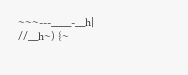~~~---____-__h| //__h~) {~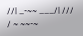//| _-~~ ___/| /// / ~ ~~-~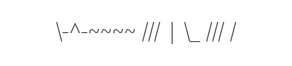\-^-~~~~ /// | \_ /// /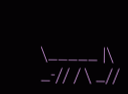\_____ |\ _-// / \ _//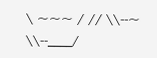\ ~~~ / // \\--~ \\--____/